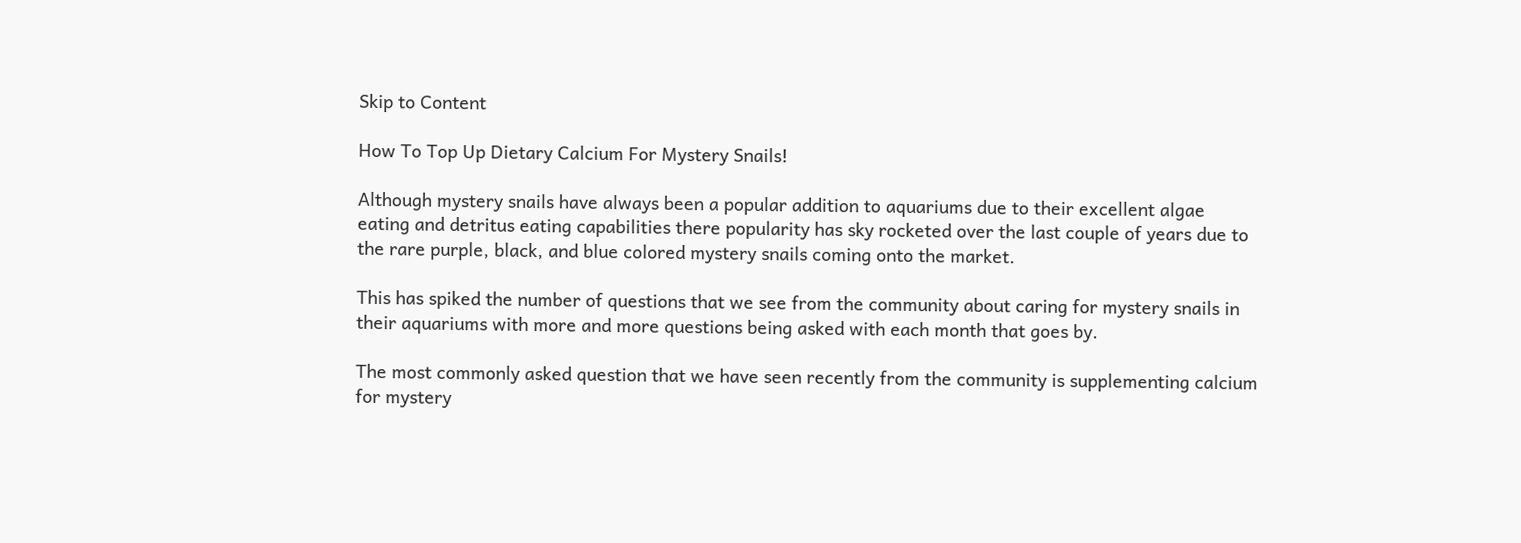Skip to Content

How To Top Up Dietary Calcium For Mystery Snails!

Although mystery snails have always been a popular addition to aquariums due to their excellent algae eating and detritus eating capabilities there popularity has sky rocketed over the last couple of years due to the rare purple, black, and blue colored mystery snails coming onto the market.

This has spiked the number of questions that we see from the community about caring for mystery snails in their aquariums with more and more questions being asked with each month that goes by.

The most commonly asked question that we have seen recently from the community is supplementing calcium for mystery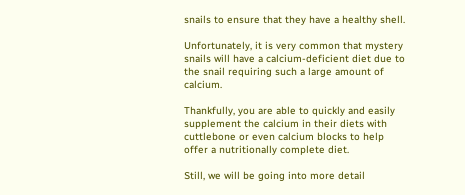snails to ensure that they have a healthy shell.

Unfortunately, it is very common that mystery snails will have a calcium-deficient diet due to the snail requiring such a large amount of calcium.

Thankfully, you are able to quickly and easily supplement the calcium in their diets with cuttlebone or even calcium blocks to help offer a nutritionally complete diet.

Still, we will be going into more detail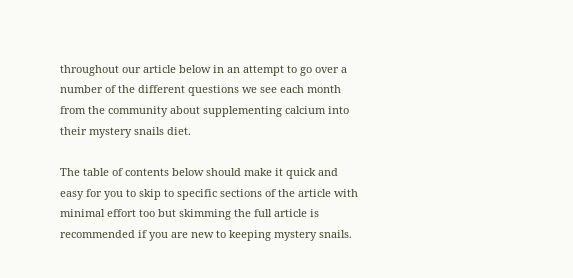throughout our article below in an attempt to go over a number of the different questions we see each month from the community about supplementing calcium into their mystery snails diet.

The table of contents below should make it quick and easy for you to skip to specific sections of the article with minimal effort too but skimming the full article is recommended if you are new to keeping mystery snails.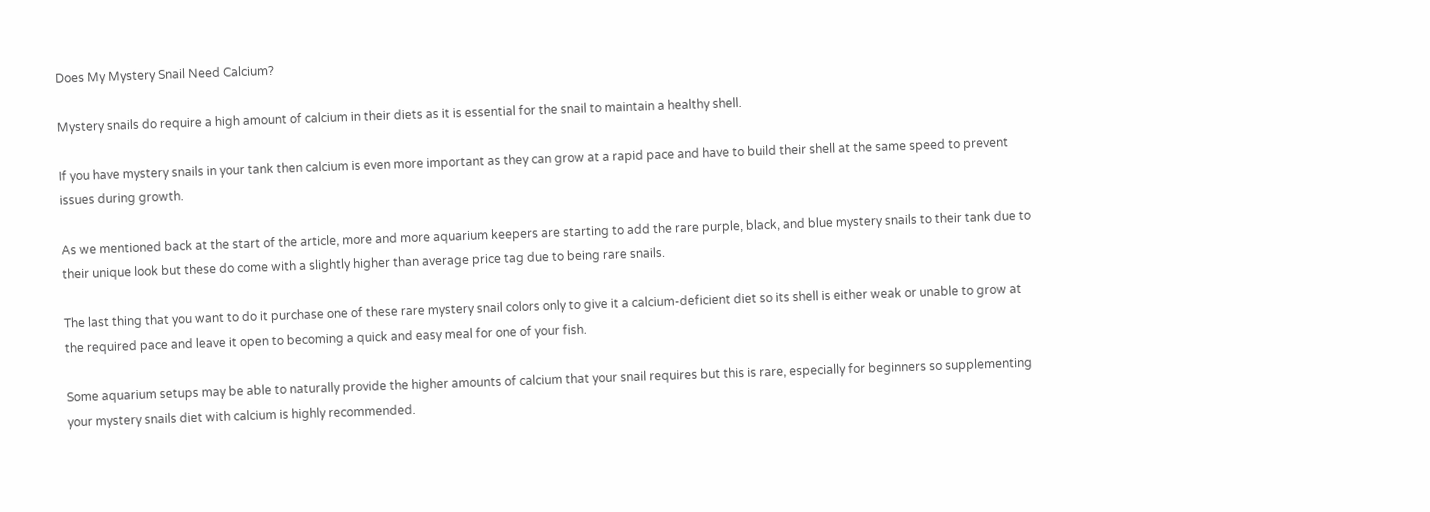Does My Mystery Snail Need Calcium?

Mystery snails do require a high amount of calcium in their diets as it is essential for the snail to maintain a healthy shell.

If you have mystery snails in your tank then calcium is even more important as they can grow at a rapid pace and have to build their shell at the same speed to prevent issues during growth.

As we mentioned back at the start of the article, more and more aquarium keepers are starting to add the rare purple, black, and blue mystery snails to their tank due to their unique look but these do come with a slightly higher than average price tag due to being rare snails.

The last thing that you want to do it purchase one of these rare mystery snail colors only to give it a calcium-deficient diet so its shell is either weak or unable to grow at the required pace and leave it open to becoming a quick and easy meal for one of your fish.

Some aquarium setups may be able to naturally provide the higher amounts of calcium that your snail requires but this is rare, especially for beginners so supplementing your mystery snails diet with calcium is highly recommended.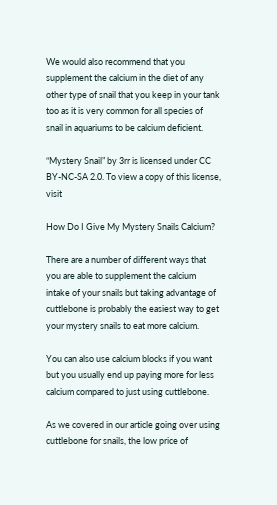We would also recommend that you supplement the calcium in the diet of any other type of snail that you keep in your tank too as it is very common for all species of snail in aquariums to be calcium deficient.

“Mystery Snail” by 3rr is licensed under CC BY-NC-SA 2.0. To view a copy of this license, visit

How Do I Give My Mystery Snails Calcium?

There are a number of different ways that you are able to supplement the calcium intake of your snails but taking advantage of cuttlebone is probably the easiest way to get your mystery snails to eat more calcium.

You can also use calcium blocks if you want but you usually end up paying more for less calcium compared to just using cuttlebone.

As we covered in our article going over using cuttlebone for snails, the low price of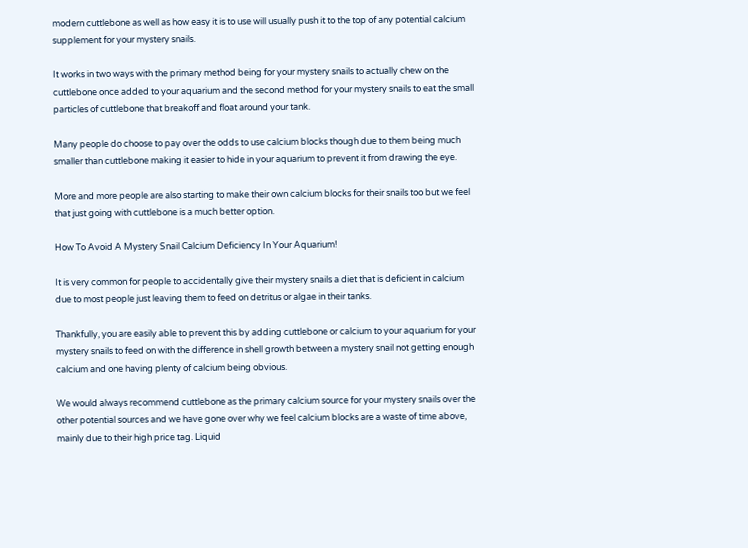modern cuttlebone as well as how easy it is to use will usually push it to the top of any potential calcium supplement for your mystery snails.

It works in two ways with the primary method being for your mystery snails to actually chew on the cuttlebone once added to your aquarium and the second method for your mystery snails to eat the small particles of cuttlebone that breakoff and float around your tank.

Many people do choose to pay over the odds to use calcium blocks though due to them being much smaller than cuttlebone making it easier to hide in your aquarium to prevent it from drawing the eye.

More and more people are also starting to make their own calcium blocks for their snails too but we feel that just going with cuttlebone is a much better option.

How To Avoid A Mystery Snail Calcium Deficiency In Your Aquarium!

It is very common for people to accidentally give their mystery snails a diet that is deficient in calcium due to most people just leaving them to feed on detritus or algae in their tanks.

Thankfully, you are easily able to prevent this by adding cuttlebone or calcium to your aquarium for your mystery snails to feed on with the difference in shell growth between a mystery snail not getting enough calcium and one having plenty of calcium being obvious.

We would always recommend cuttlebone as the primary calcium source for your mystery snails over the other potential sources and we have gone over why we feel calcium blocks are a waste of time above, mainly due to their high price tag. Liquid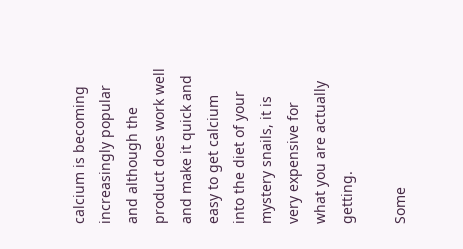calcium is becoming increasingly popular and although the product does work well and make it quick and easy to get calcium into the diet of your mystery snails, it is very expensive for what you are actually getting.

Some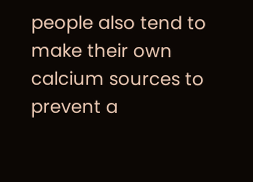people also tend to make their own calcium sources to prevent a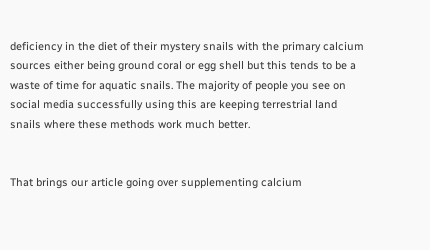deficiency in the diet of their mystery snails with the primary calcium sources either being ground coral or egg shell but this tends to be a waste of time for aquatic snails. The majority of people you see on social media successfully using this are keeping terrestrial land snails where these methods work much better.


That brings our article going over supplementing calcium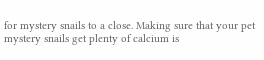for mystery snails to a close. Making sure that your pet mystery snails get plenty of calcium is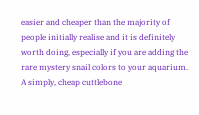easier and cheaper than the majority of people initially realise and it is definitely worth doing, especially if you are adding the rare mystery snail colors to your aquarium. A simply, cheap cuttlebone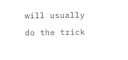will usually do the trick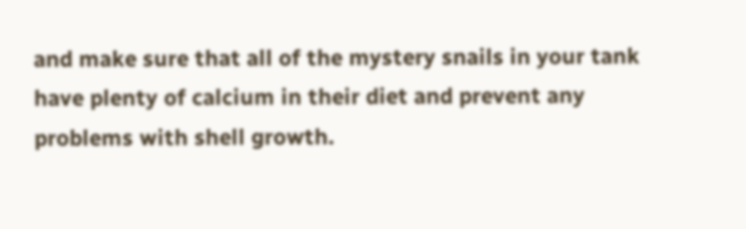and make sure that all of the mystery snails in your tank have plenty of calcium in their diet and prevent any problems with shell growth.